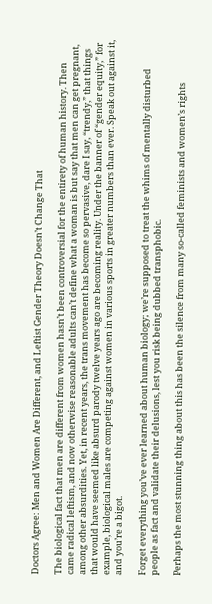Doctors Agree: Men and Women Are Different, and Leftist Gender Theory Doesn’t Change That

The biological fact that men are different from women hasn’t been controversial for the entirety of human history. Then came radical leftism, and now otherwise reasonable adults can’t define what a woman is but say that men can get pregnant, among other absurdities. Yet, in recent years, the trans movement has become so pervasive, dare I say, “trendy,” that things that would have seemed like absurd parody twelve years ago are becoming reality. Under the banner of “gender equity,” for example, biological males are competing against women in various sports in greater numbers than ever. Speak out against it, and you’re a bigot.

Forget everything you’ve ever learned about human biology; we’re supposed to treat the whims of mentally disturbed people as fact and validate their delusions, lest you risk being dubbed transphobic.

Perhaps the most stunning thing about this has been the silence from many so-called feminists and women’s rights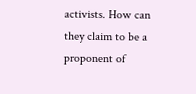activists. How can they claim to be a proponent of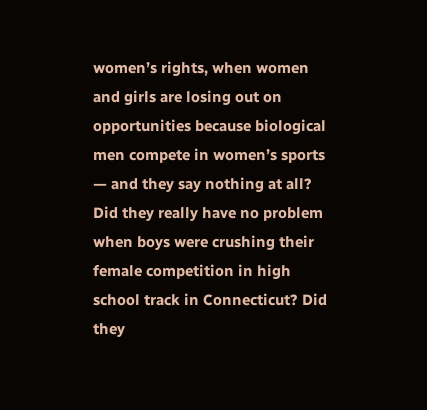women’s rights, when women and girls are losing out on opportunities because biological men compete in women’s sports — and they say nothing at all? Did they really have no problem when boys were crushing their female competition in high school track in Connecticut? Did they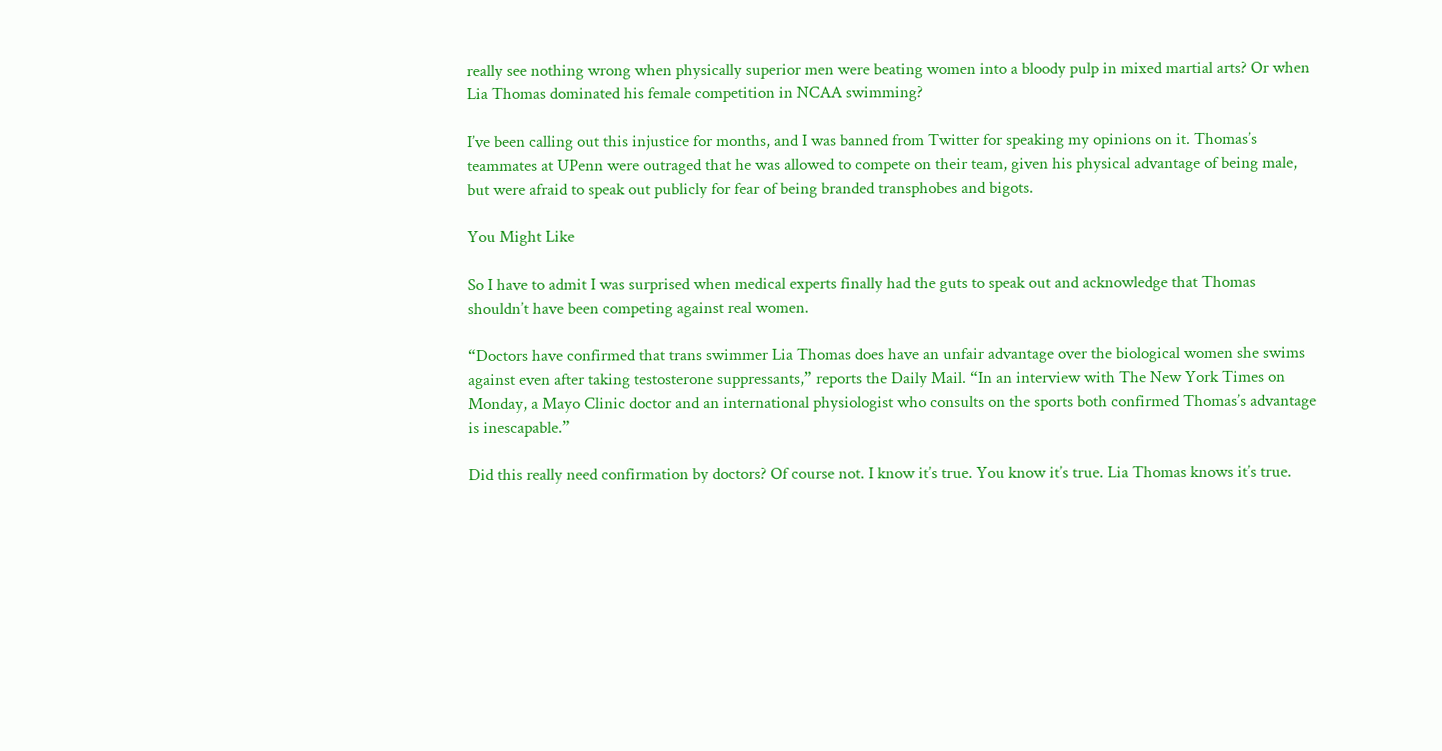really see nothing wrong when physically superior men were beating women into a bloody pulp in mixed martial arts? Or when Lia Thomas dominated his female competition in NCAA swimming?

I’ve been calling out this injustice for months, and I was banned from Twitter for speaking my opinions on it. Thomas’s teammates at UPenn were outraged that he was allowed to compete on their team, given his physical advantage of being male, but were afraid to speak out publicly for fear of being branded transphobes and bigots.

You Might Like

So I have to admit I was surprised when medical experts finally had the guts to speak out and acknowledge that Thomas shouldn’t have been competing against real women.

“Doctors have confirmed that trans swimmer Lia Thomas does have an unfair advantage over the biological women she swims against even after taking testosterone suppressants,” reports the Daily Mail. “In an interview with The New York Times on Monday, a Mayo Clinic doctor and an international physiologist who consults on the sports both confirmed Thomas’s advantage is inescapable.”

Did this really need confirmation by doctors? Of course not. I know it’s true. You know it’s true. Lia Thomas knows it’s true.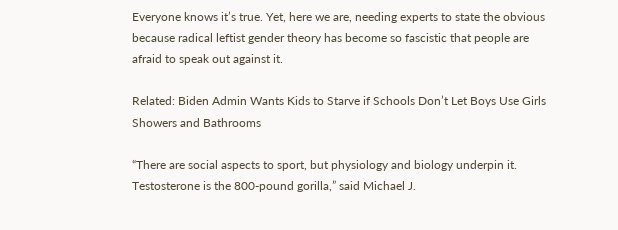Everyone knows it’s true. Yet, here we are, needing experts to state the obvious because radical leftist gender theory has become so fascistic that people are afraid to speak out against it.

Related: Biden Admin Wants Kids to Starve if Schools Don’t Let Boys Use Girls Showers and Bathrooms

“There are social aspects to sport, but physiology and biology underpin it. Testosterone is the 800-pound gorilla,” said Michael J.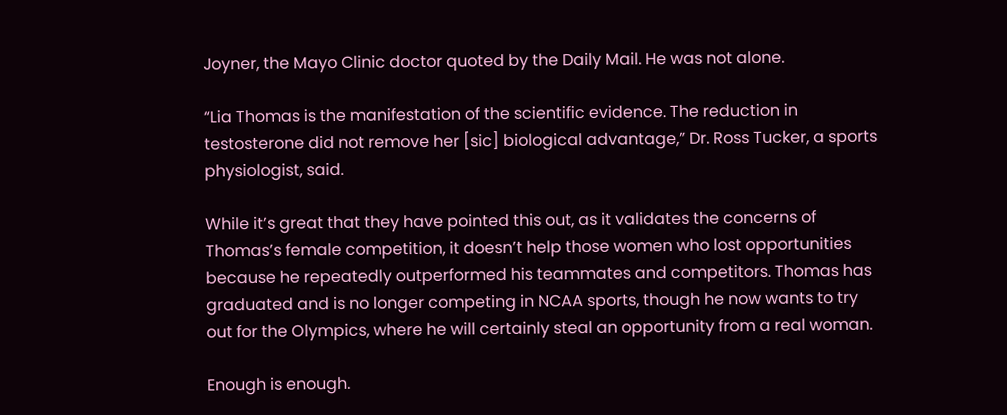Joyner, the Mayo Clinic doctor quoted by the Daily Mail. He was not alone.

“Lia Thomas is the manifestation of the scientific evidence. The reduction in testosterone did not remove her [sic] biological advantage,” Dr. Ross Tucker, a sports physiologist, said.

While it’s great that they have pointed this out, as it validates the concerns of Thomas’s female competition, it doesn’t help those women who lost opportunities because he repeatedly outperformed his teammates and competitors. Thomas has graduated and is no longer competing in NCAA sports, though he now wants to try out for the Olympics, where he will certainly steal an opportunity from a real woman.

Enough is enough.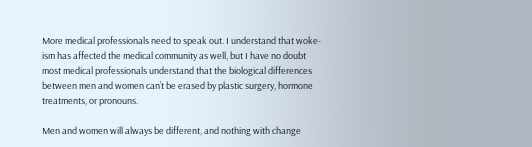More medical professionals need to speak out. I understand that woke-ism has affected the medical community as well, but I have no doubt most medical professionals understand that the biological differences between men and women can’t be erased by plastic surgery, hormone treatments, or pronouns.

Men and women will always be different, and nothing with change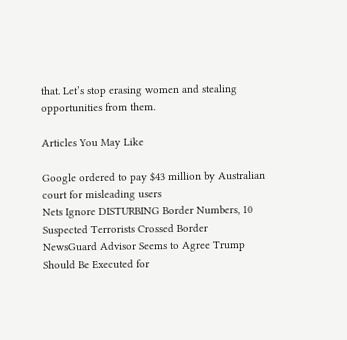that. Let’s stop erasing women and stealing opportunities from them.

Articles You May Like

Google ordered to pay $43 million by Australian court for misleading users
Nets Ignore DISTURBING Border Numbers, 10 Suspected Terrorists Crossed Border
NewsGuard Advisor Seems to Agree Trump Should Be Executed for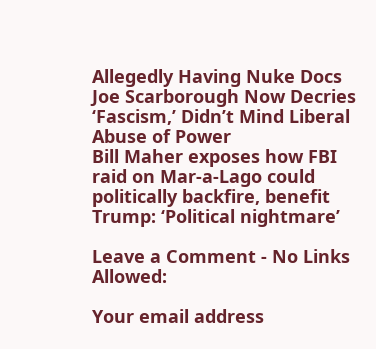Allegedly Having Nuke Docs
Joe Scarborough Now Decries ‘Fascism,’ Didn’t Mind Liberal Abuse of Power
Bill Maher exposes how FBI raid on Mar-a-Lago could politically backfire, benefit Trump: ‘Political nightmare’

Leave a Comment - No Links Allowed:

Your email address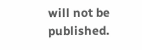will not be published.